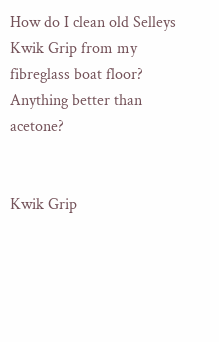How do I clean old Selleys Kwik Grip from my fibreglass boat floor? Anything better than acetone?


Kwik Grip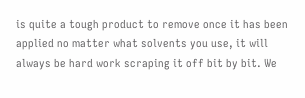is quite a tough product to remove once it has been applied no matter what solvents you use, it will always be hard work scraping it off bit by bit. We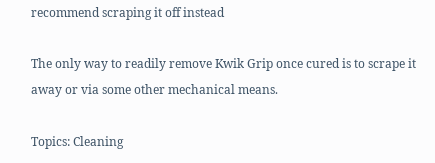recommend scraping it off instead

The only way to readily remove Kwik Grip once cured is to scrape it away or via some other mechanical means.

Topics: Cleaning